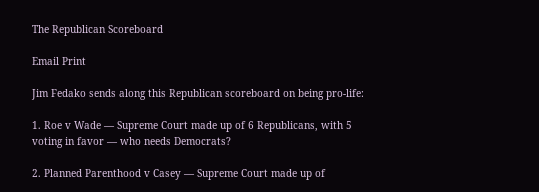The Republican Scoreboard

Email Print

Jim Fedako sends along this Republican scoreboard on being pro-life:

1. Roe v Wade — Supreme Court made up of 6 Republicans, with 5 voting in favor — who needs Democrats?

2. Planned Parenthood v Casey — Supreme Court made up of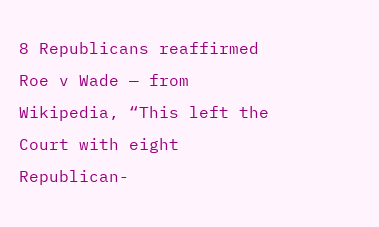8 Republicans reaffirmed Roe v Wade — from Wikipedia, “This left the Court with eight Republican-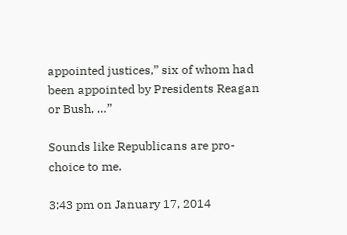appointed justices,” six of whom had been appointed by Presidents Reagan or Bush, …”

Sounds like Republicans are pro-choice to me.

3:43 pm on January 17, 2014